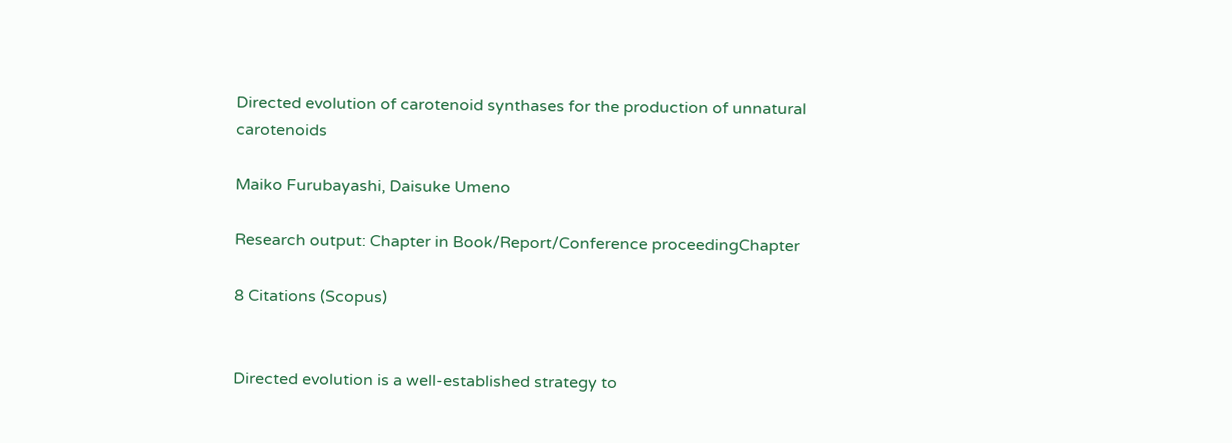Directed evolution of carotenoid synthases for the production of unnatural carotenoids

Maiko Furubayashi, Daisuke Umeno

Research output: Chapter in Book/Report/Conference proceedingChapter

8 Citations (Scopus)


Directed evolution is a well-established strategy to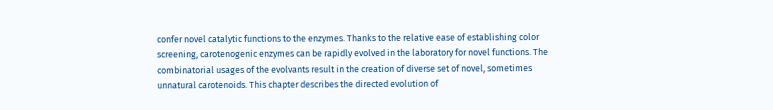confer novel catalytic functions to the enzymes. Thanks to the relative ease of establishing color screening, carotenogenic enzymes can be rapidly evolved in the laboratory for novel functions. The combinatorial usages of the evolvants result in the creation of diverse set of novel, sometimes unnatural carotenoids. This chapter describes the directed evolution of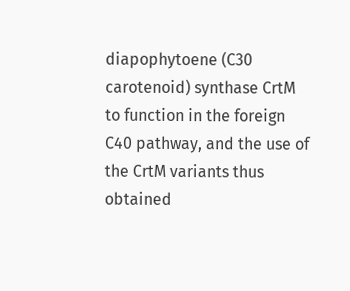diapophytoene (C30 carotenoid) synthase CrtM to function in the foreign C40 pathway, and the use of the CrtM variants thus obtained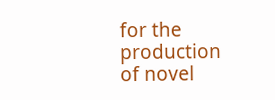for the production of novel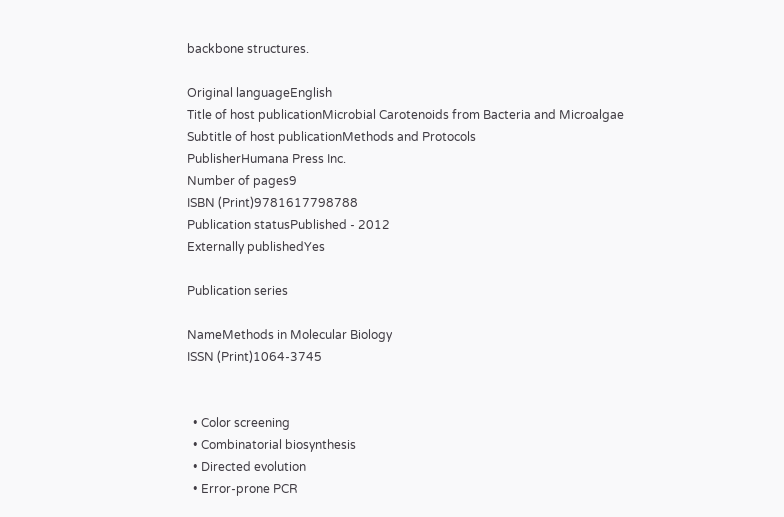backbone structures.

Original languageEnglish
Title of host publicationMicrobial Carotenoids from Bacteria and Microalgae
Subtitle of host publicationMethods and Protocols
PublisherHumana Press Inc.
Number of pages9
ISBN (Print)9781617798788
Publication statusPublished - 2012
Externally publishedYes

Publication series

NameMethods in Molecular Biology
ISSN (Print)1064-3745


  • Color screening
  • Combinatorial biosynthesis
  • Directed evolution
  • Error-prone PCR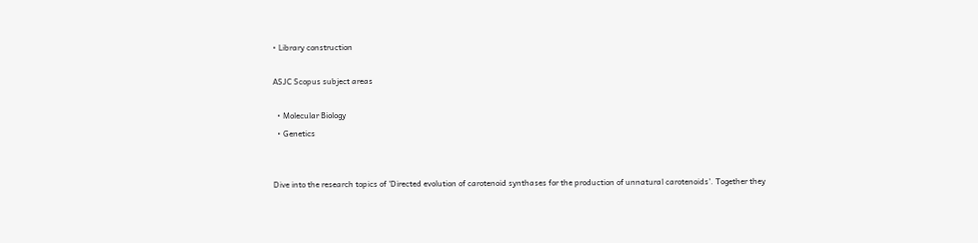• Library construction

ASJC Scopus subject areas

  • Molecular Biology
  • Genetics


Dive into the research topics of 'Directed evolution of carotenoid synthases for the production of unnatural carotenoids'. Together they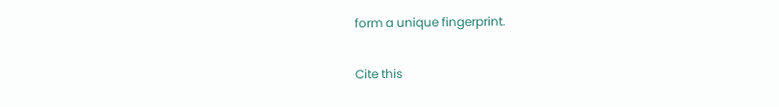form a unique fingerprint.

Cite this